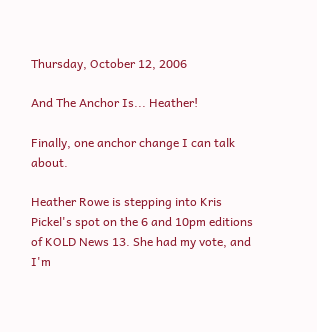Thursday, October 12, 2006

And The Anchor Is... Heather!

Finally, one anchor change I can talk about.

Heather Rowe is stepping into Kris Pickel's spot on the 6 and 10pm editions of KOLD News 13. She had my vote, and I'm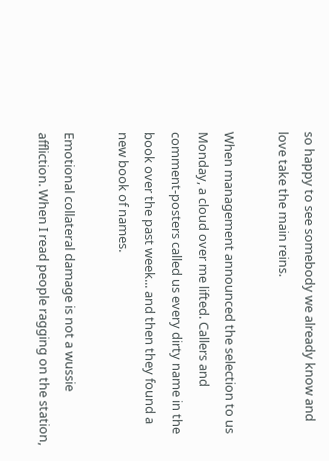so happy to see somebody we already know and love take the main reins.

When management announced the selection to us Monday, a cloud over me lifted. Callers and comment-posters called us every dirty name in the book over the past week... and then they found a new book of names.

Emotional collateral damage is not a wussie affliction. When I read people ragging on the station,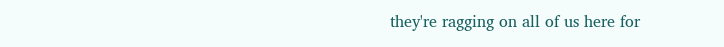they're ragging on all of us here for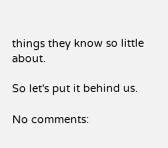things they know so little about.

So let's put it behind us.

No comments: